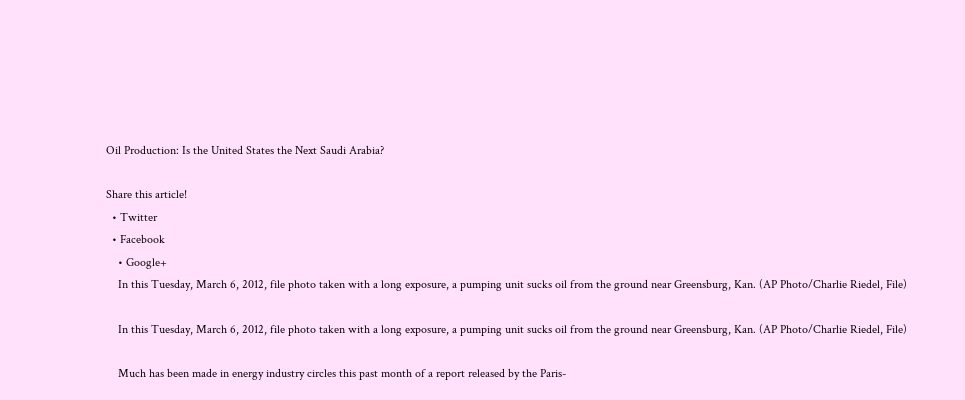Oil Production: Is the United States the Next Saudi Arabia?

Share this article!
  • Twitter
  • Facebook
    • Google+
    In this Tuesday, March 6, 2012, file photo taken with a long exposure, a pumping unit sucks oil from the ground near Greensburg, Kan. (AP Photo/Charlie Riedel, File)

    In this Tuesday, March 6, 2012, file photo taken with a long exposure, a pumping unit sucks oil from the ground near Greensburg, Kan. (AP Photo/Charlie Riedel, File)

    Much has been made in energy industry circles this past month of a report released by the Paris-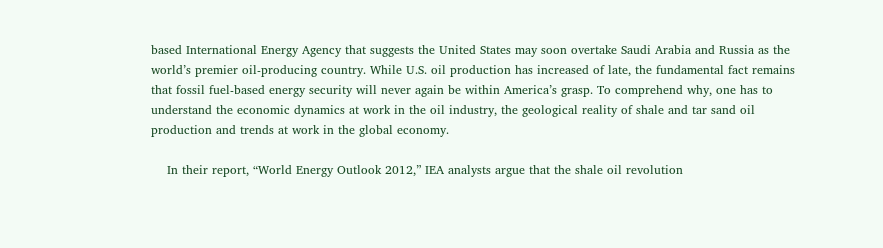based International Energy Agency that suggests the United States may soon overtake Saudi Arabia and Russia as the world’s premier oil-producing country. While U.S. oil production has increased of late, the fundamental fact remains that fossil fuel-based energy security will never again be within America’s grasp. To comprehend why, one has to understand the economic dynamics at work in the oil industry, the geological reality of shale and tar sand oil production and trends at work in the global economy.

    In their report, “World Energy Outlook 2012,” IEA analysts argue that the shale oil revolution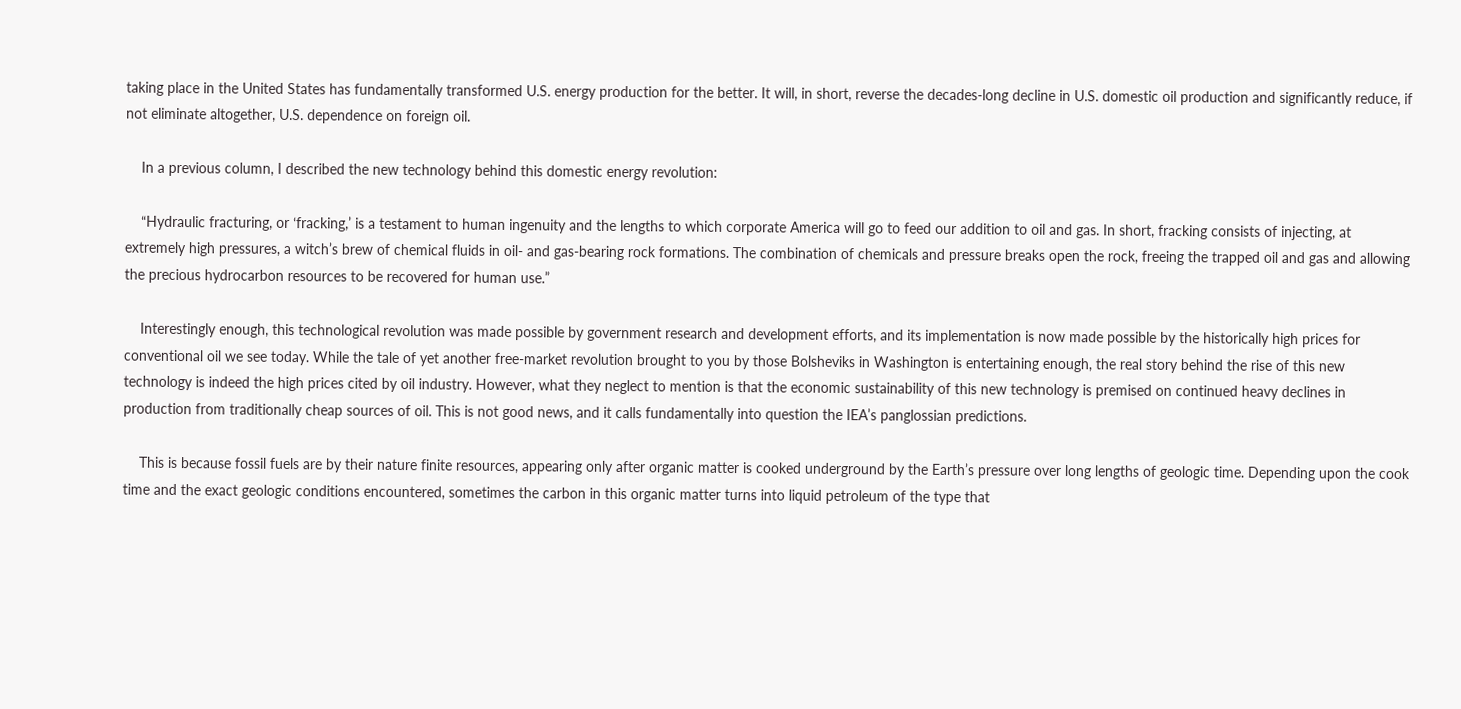taking place in the United States has fundamentally transformed U.S. energy production for the better. It will, in short, reverse the decades-long decline in U.S. domestic oil production and significantly reduce, if not eliminate altogether, U.S. dependence on foreign oil.

    In a previous column, I described the new technology behind this domestic energy revolution:

    “Hydraulic fracturing, or ‘fracking,’ is a testament to human ingenuity and the lengths to which corporate America will go to feed our addition to oil and gas. In short, fracking consists of injecting, at extremely high pressures, a witch’s brew of chemical fluids in oil- and gas-bearing rock formations. The combination of chemicals and pressure breaks open the rock, freeing the trapped oil and gas and allowing the precious hydrocarbon resources to be recovered for human use.”

    Interestingly enough, this technological revolution was made possible by government research and development efforts, and its implementation is now made possible by the historically high prices for conventional oil we see today. While the tale of yet another free-market revolution brought to you by those Bolsheviks in Washington is entertaining enough, the real story behind the rise of this new technology is indeed the high prices cited by oil industry. However, what they neglect to mention is that the economic sustainability of this new technology is premised on continued heavy declines in production from traditionally cheap sources of oil. This is not good news, and it calls fundamentally into question the IEA’s panglossian predictions.

    This is because fossil fuels are by their nature finite resources, appearing only after organic matter is cooked underground by the Earth’s pressure over long lengths of geologic time. Depending upon the cook time and the exact geologic conditions encountered, sometimes the carbon in this organic matter turns into liquid petroleum of the type that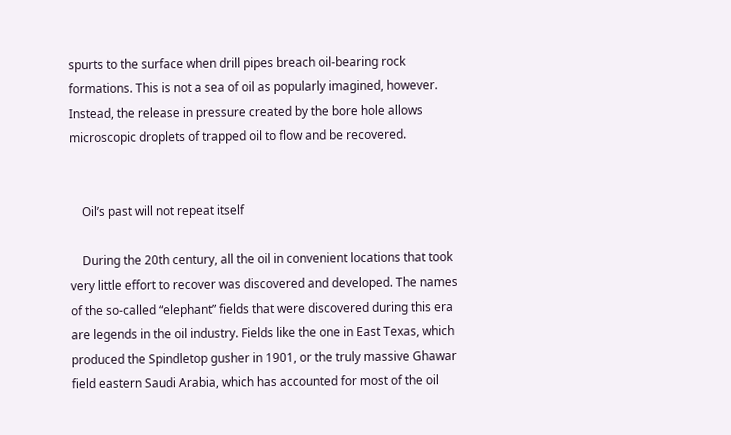spurts to the surface when drill pipes breach oil-bearing rock formations. This is not a sea of oil as popularly imagined, however. Instead, the release in pressure created by the bore hole allows microscopic droplets of trapped oil to flow and be recovered.


    Oil’s past will not repeat itself

    During the 20th century, all the oil in convenient locations that took very little effort to recover was discovered and developed. The names of the so-called “elephant” fields that were discovered during this era are legends in the oil industry. Fields like the one in East Texas, which produced the Spindletop gusher in 1901, or the truly massive Ghawar field eastern Saudi Arabia, which has accounted for most of the oil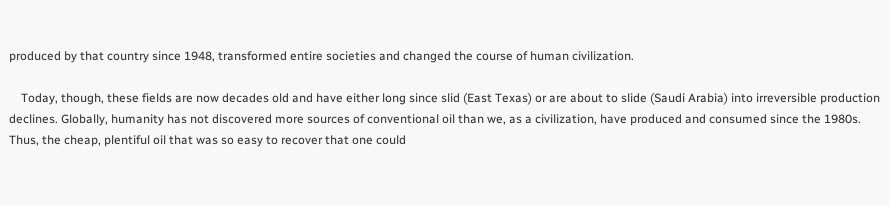produced by that country since 1948, transformed entire societies and changed the course of human civilization.

    Today, though, these fields are now decades old and have either long since slid (East Texas) or are about to slide (Saudi Arabia) into irreversible production declines. Globally, humanity has not discovered more sources of conventional oil than we, as a civilization, have produced and consumed since the 1980s. Thus, the cheap, plentiful oil that was so easy to recover that one could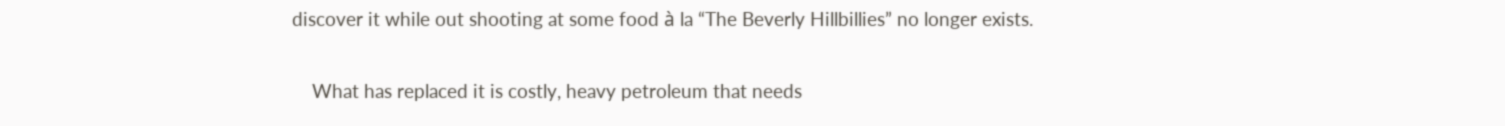discover it while out shooting at some food à la “The Beverly Hillbillies” no longer exists.

    What has replaced it is costly, heavy petroleum that needs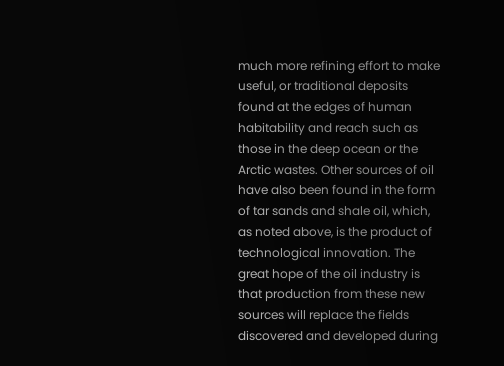much more refining effort to make useful, or traditional deposits found at the edges of human habitability and reach such as those in the deep ocean or the Arctic wastes. Other sources of oil have also been found in the form of tar sands and shale oil, which, as noted above, is the product of technological innovation. The great hope of the oil industry is that production from these new sources will replace the fields discovered and developed during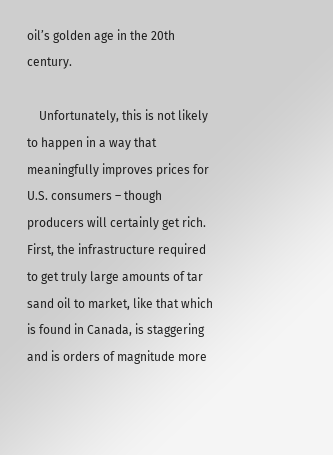oil’s golden age in the 20th century.

    Unfortunately, this is not likely to happen in a way that meaningfully improves prices for U.S. consumers – though producers will certainly get rich. First, the infrastructure required to get truly large amounts of tar sand oil to market, like that which is found in Canada, is staggering and is orders of magnitude more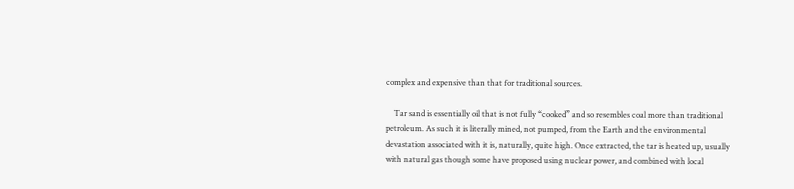complex and expensive than that for traditional sources.

    Tar sand is essentially oil that is not fully “cooked” and so resembles coal more than traditional petroleum. As such it is literally mined, not pumped, from the Earth and the environmental devastation associated with it is, naturally, quite high. Once extracted, the tar is heated up, usually with natural gas though some have proposed using nuclear power, and combined with local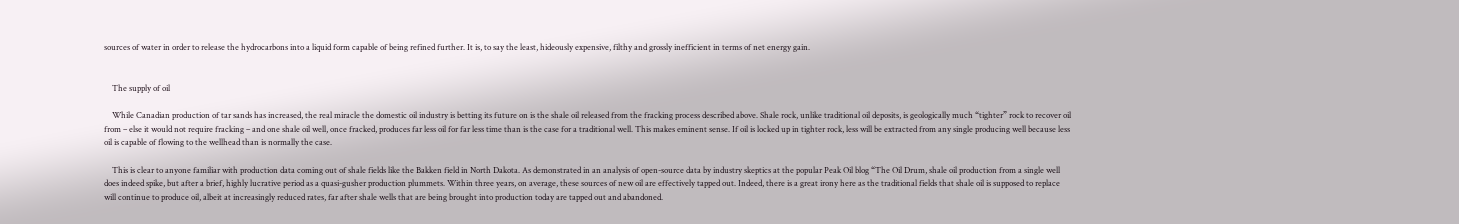sources of water in order to release the hydrocarbons into a liquid form capable of being refined further. It is, to say the least, hideously expensive, filthy and grossly inefficient in terms of net energy gain.


    The supply of oil

    While Canadian production of tar sands has increased, the real miracle the domestic oil industry is betting its future on is the shale oil released from the fracking process described above. Shale rock, unlike traditional oil deposits, is geologically much “tighter” rock to recover oil from – else it would not require fracking – and one shale oil well, once fracked, produces far less oil for far less time than is the case for a traditional well. This makes eminent sense. If oil is locked up in tighter rock, less will be extracted from any single producing well because less oil is capable of flowing to the wellhead than is normally the case.

    This is clear to anyone familiar with production data coming out of shale fields like the Bakken field in North Dakota. As demonstrated in an analysis of open-source data by industry skeptics at the popular Peak Oil blog “The Oil Drum, shale oil production from a single well does indeed spike, but after a brief, highly lucrative period as a quasi-gusher production plummets. Within three years, on average, these sources of new oil are effectively tapped out. Indeed, there is a great irony here as the traditional fields that shale oil is supposed to replace will continue to produce oil, albeit at increasingly reduced rates, far after shale wells that are being brought into production today are tapped out and abandoned.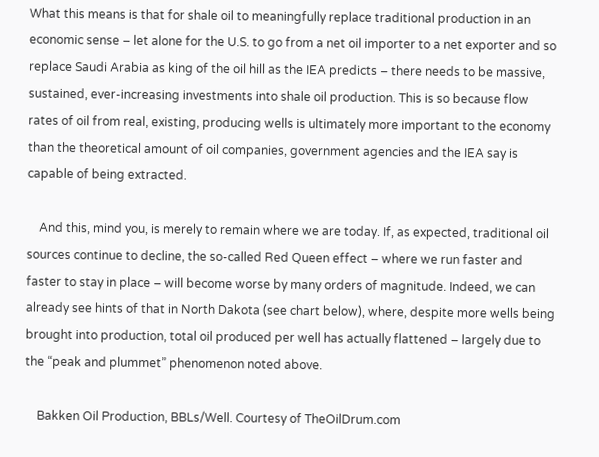What this means is that for shale oil to meaningfully replace traditional production in an economic sense – let alone for the U.S. to go from a net oil importer to a net exporter and so replace Saudi Arabia as king of the oil hill as the IEA predicts – there needs to be massive, sustained, ever-increasing investments into shale oil production. This is so because flow rates of oil from real, existing, producing wells is ultimately more important to the economy than the theoretical amount of oil companies, government agencies and the IEA say is capable of being extracted.

    And this, mind you, is merely to remain where we are today. If, as expected, traditional oil sources continue to decline, the so-called Red Queen effect – where we run faster and faster to stay in place – will become worse by many orders of magnitude. Indeed, we can already see hints of that in North Dakota (see chart below), where, despite more wells being brought into production, total oil produced per well has actually flattened – largely due to the “peak and plummet” phenomenon noted above.

    Bakken Oil Production, BBLs/Well. Courtesy of TheOilDrum.com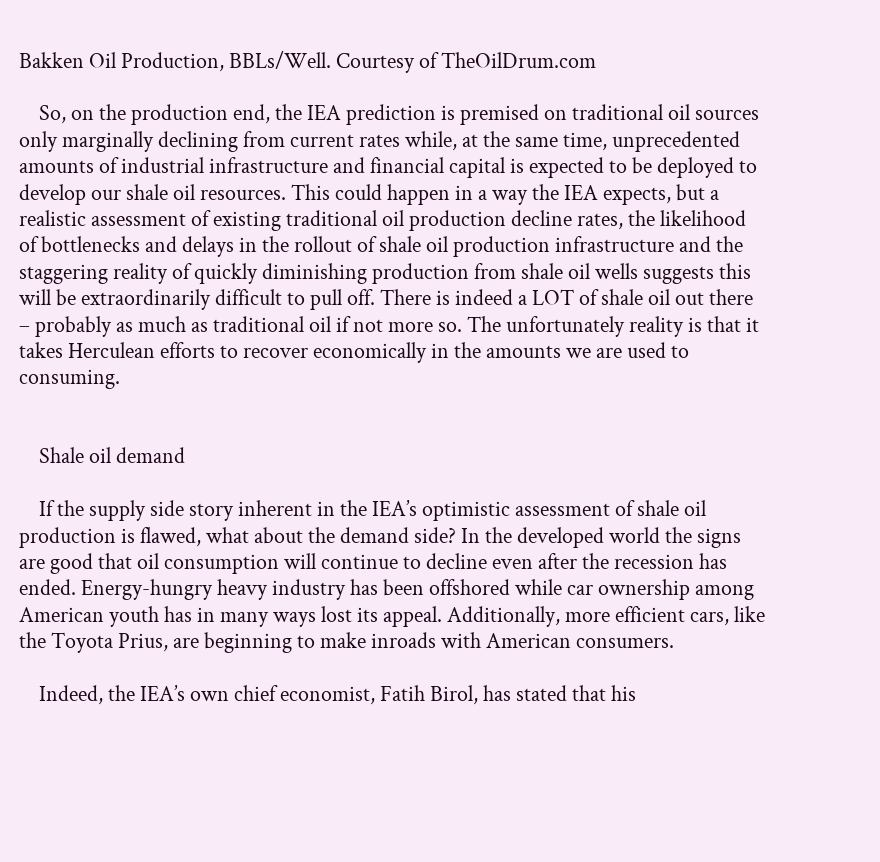Bakken Oil Production, BBLs/Well. Courtesy of TheOilDrum.com

    So, on the production end, the IEA prediction is premised on traditional oil sources only marginally declining from current rates while, at the same time, unprecedented amounts of industrial infrastructure and financial capital is expected to be deployed to develop our shale oil resources. This could happen in a way the IEA expects, but a realistic assessment of existing traditional oil production decline rates, the likelihood of bottlenecks and delays in the rollout of shale oil production infrastructure and the staggering reality of quickly diminishing production from shale oil wells suggests this will be extraordinarily difficult to pull off. There is indeed a LOT of shale oil out there – probably as much as traditional oil if not more so. The unfortunately reality is that it takes Herculean efforts to recover economically in the amounts we are used to consuming.


    Shale oil demand

    If the supply side story inherent in the IEA’s optimistic assessment of shale oil production is flawed, what about the demand side? In the developed world the signs are good that oil consumption will continue to decline even after the recession has ended. Energy-hungry heavy industry has been offshored while car ownership among American youth has in many ways lost its appeal. Additionally, more efficient cars, like the Toyota Prius, are beginning to make inroads with American consumers.

    Indeed, the IEA’s own chief economist, Fatih Birol, has stated that his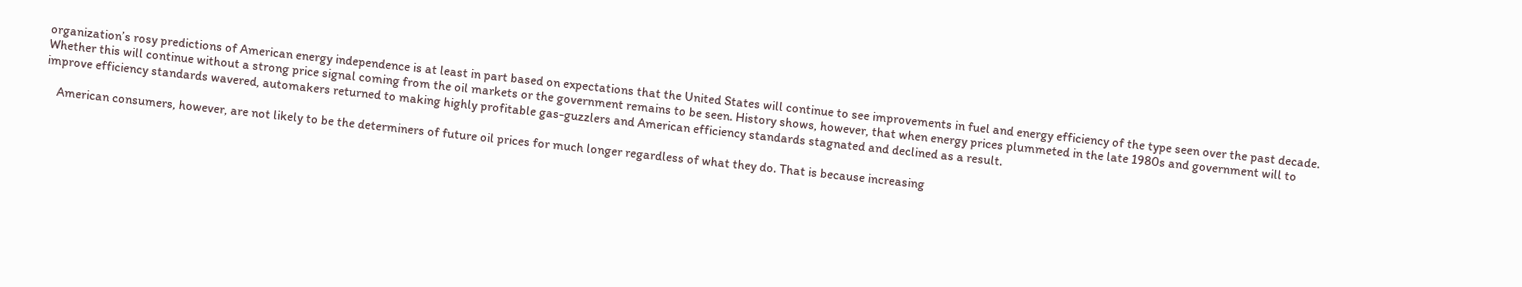organization’s rosy predictions of American energy independence is at least in part based on expectations that the United States will continue to see improvements in fuel and energy efficiency of the type seen over the past decade. Whether this will continue without a strong price signal coming from the oil markets or the government remains to be seen. History shows, however, that when energy prices plummeted in the late 1980s and government will to improve efficiency standards wavered, automakers returned to making highly profitable gas-guzzlers and American efficiency standards stagnated and declined as a result.

    American consumers, however, are not likely to be the determiners of future oil prices for much longer regardless of what they do. That is because increasing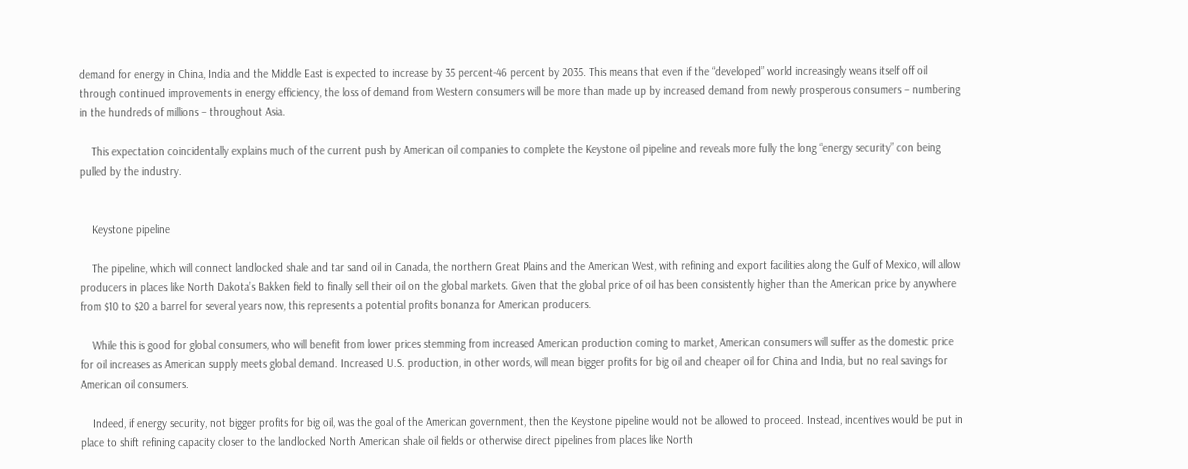demand for energy in China, India and the Middle East is expected to increase by 35 percent-46 percent by 2035. This means that even if the “developed” world increasingly weans itself off oil through continued improvements in energy efficiency, the loss of demand from Western consumers will be more than made up by increased demand from newly prosperous consumers – numbering in the hundreds of millions – throughout Asia.

    This expectation coincidentally explains much of the current push by American oil companies to complete the Keystone oil pipeline and reveals more fully the long “energy security” con being pulled by the industry.


    Keystone pipeline

    The pipeline, which will connect landlocked shale and tar sand oil in Canada, the northern Great Plains and the American West, with refining and export facilities along the Gulf of Mexico, will allow producers in places like North Dakota’s Bakken field to finally sell their oil on the global markets. Given that the global price of oil has been consistently higher than the American price by anywhere from $10 to $20 a barrel for several years now, this represents a potential profits bonanza for American producers.

    While this is good for global consumers, who will benefit from lower prices stemming from increased American production coming to market, American consumers will suffer as the domestic price for oil increases as American supply meets global demand. Increased U.S. production, in other words, will mean bigger profits for big oil and cheaper oil for China and India, but no real savings for American oil consumers.

    Indeed, if energy security, not bigger profits for big oil, was the goal of the American government, then the Keystone pipeline would not be allowed to proceed. Instead, incentives would be put in place to shift refining capacity closer to the landlocked North American shale oil fields or otherwise direct pipelines from places like North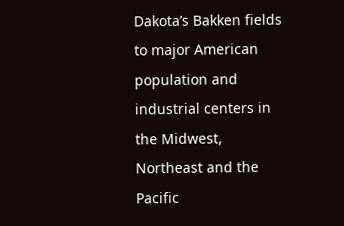Dakota’s Bakken fields to major American population and industrial centers in the Midwest, Northeast and the Pacific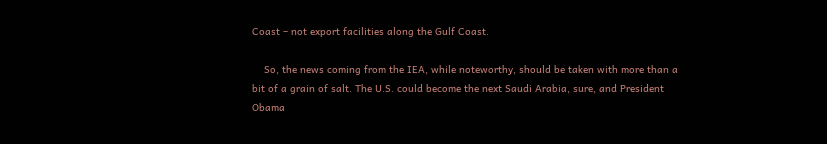Coast – not export facilities along the Gulf Coast.

    So, the news coming from the IEA, while noteworthy, should be taken with more than a bit of a grain of salt. The U.S. could become the next Saudi Arabia, sure, and President Obama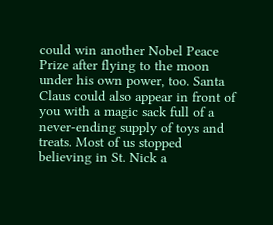could win another Nobel Peace Prize after flying to the moon under his own power, too. Santa Claus could also appear in front of you with a magic sack full of a never-ending supply of toys and treats. Most of us stopped believing in St. Nick a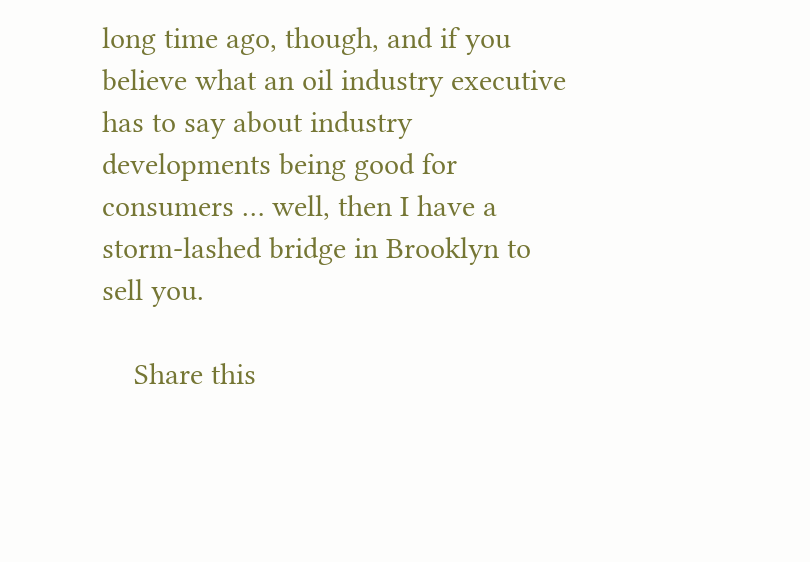long time ago, though, and if you believe what an oil industry executive has to say about industry developments being good for consumers … well, then I have a storm-lashed bridge in Brooklyn to sell you.

    Share this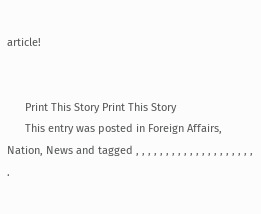article!


      Print This Story Print This Story
      This entry was posted in Foreign Affairs, Nation, News and tagged , , , , , , , , , , , , , , , , , , , , .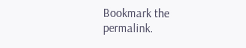Bookmark the permalink.